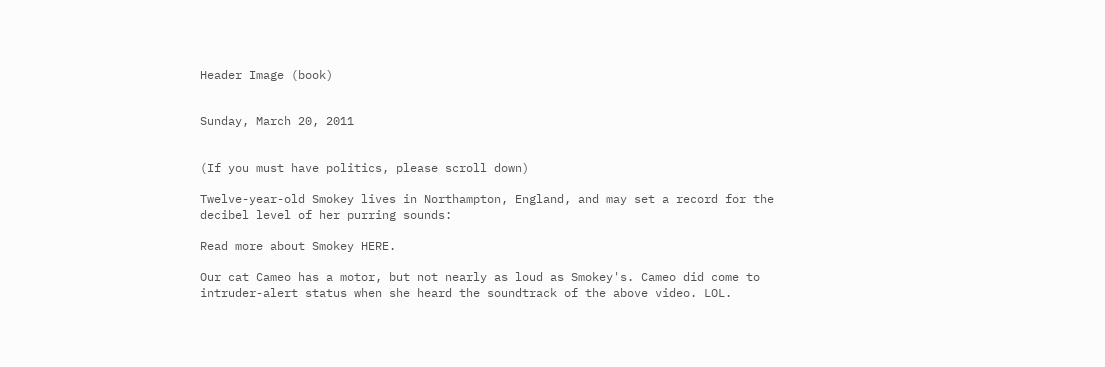Header Image (book)


Sunday, March 20, 2011


(If you must have politics, please scroll down)

Twelve-year-old Smokey lives in Northampton, England, and may set a record for the decibel level of her purring sounds:

Read more about Smokey HERE.

Our cat Cameo has a motor, but not nearly as loud as Smokey's. Cameo did come to intruder-alert status when she heard the soundtrack of the above video. LOL.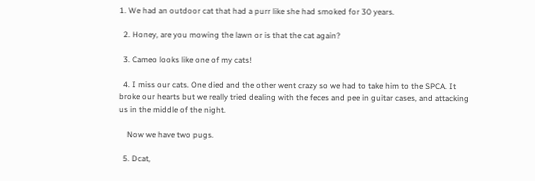1. We had an outdoor cat that had a purr like she had smoked for 30 years.

  2. Honey, are you mowing the lawn or is that the cat again?

  3. Cameo looks like one of my cats!

  4. I miss our cats. One died and the other went crazy so we had to take him to the SPCA. It broke our hearts but we really tried dealing with the feces and pee in guitar cases, and attacking us in the middle of the night.

    Now we have two pugs.

  5. Dcat,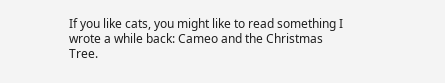If you like cats, you might like to read something I wrote a while back: Cameo and the Christmas Tree.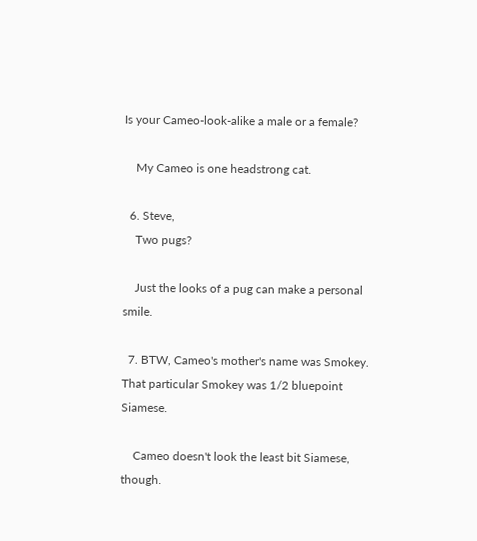Is your Cameo-look-alike a male or a female?

    My Cameo is one headstrong cat.

  6. Steve,
    Two pugs?

    Just the looks of a pug can make a personal smile.

  7. BTW, Cameo's mother's name was Smokey. That particular Smokey was 1/2 bluepoint Siamese.

    Cameo doesn't look the least bit Siamese, though.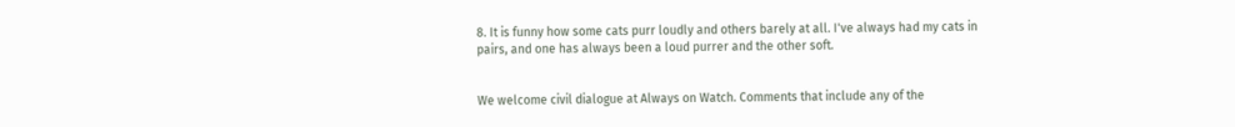8. It is funny how some cats purr loudly and others barely at all. I've always had my cats in pairs, and one has always been a loud purrer and the other soft.


We welcome civil dialogue at Always on Watch. Comments that include any of the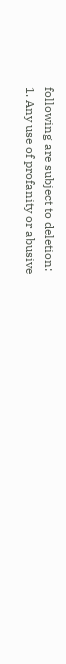following are subject to deletion:
1. Any use of profanity or abusive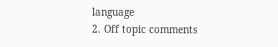language
2. Off topic comments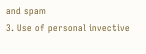and spam
3. Use of personal invective